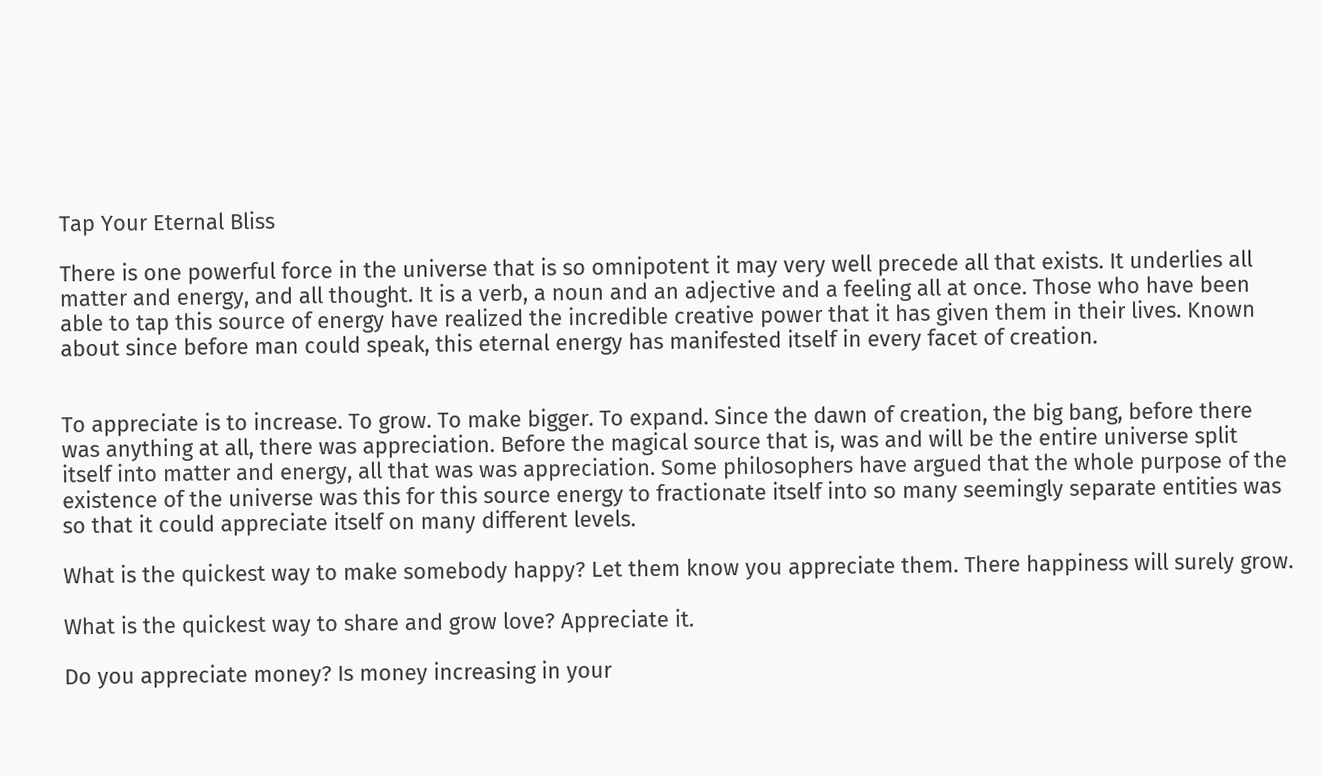Tap Your Eternal Bliss

There is one powerful force in the universe that is so omnipotent it may very well precede all that exists. It underlies all matter and energy, and all thought. It is a verb, a noun and an adjective and a feeling all at once. Those who have been able to tap this source of energy have realized the incredible creative power that it has given them in their lives. Known about since before man could speak, this eternal energy has manifested itself in every facet of creation.


To appreciate is to increase. To grow. To make bigger. To expand. Since the dawn of creation, the big bang, before there was anything at all, there was appreciation. Before the magical source that is, was and will be the entire universe split itself into matter and energy, all that was was appreciation. Some philosophers have argued that the whole purpose of the existence of the universe was this for this source energy to fractionate itself into so many seemingly separate entities was so that it could appreciate itself on many different levels.

What is the quickest way to make somebody happy? Let them know you appreciate them. There happiness will surely grow.

What is the quickest way to share and grow love? Appreciate it.

Do you appreciate money? Is money increasing in your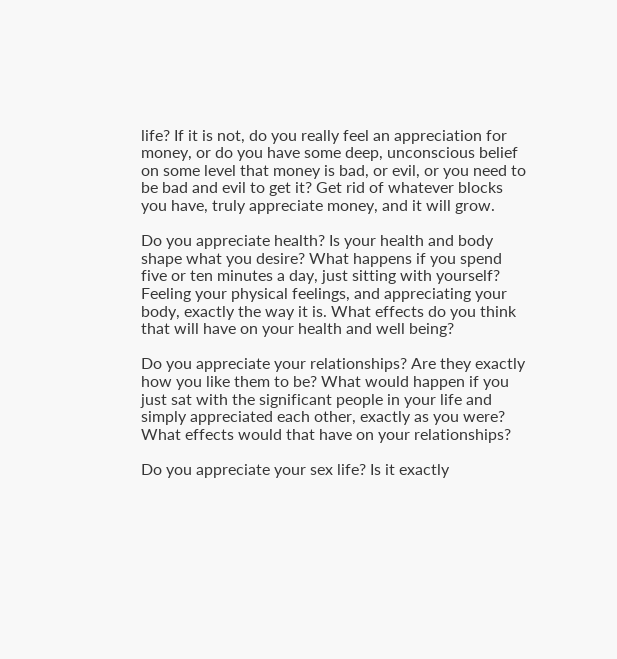life? If it is not, do you really feel an appreciation for money, or do you have some deep, unconscious belief on some level that money is bad, or evil, or you need to be bad and evil to get it? Get rid of whatever blocks you have, truly appreciate money, and it will grow.

Do you appreciate health? Is your health and body shape what you desire? What happens if you spend five or ten minutes a day, just sitting with yourself? Feeling your physical feelings, and appreciating your body, exactly the way it is. What effects do you think that will have on your health and well being?

Do you appreciate your relationships? Are they exactly how you like them to be? What would happen if you just sat with the significant people in your life and simply appreciated each other, exactly as you were? What effects would that have on your relationships?

Do you appreciate your sex life? Is it exactly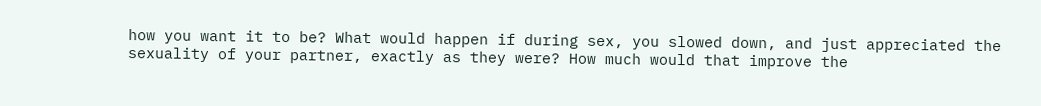how you want it to be? What would happen if during sex, you slowed down, and just appreciated the sexuality of your partner, exactly as they were? How much would that improve the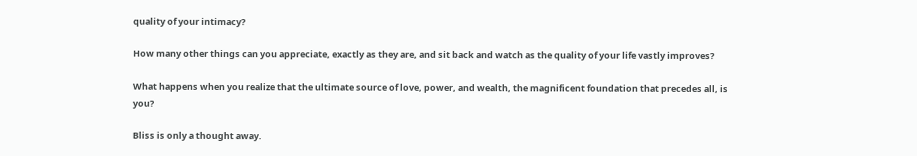quality of your intimacy?

How many other things can you appreciate, exactly as they are, and sit back and watch as the quality of your life vastly improves?

What happens when you realize that the ultimate source of love, power, and wealth, the magnificent foundation that precedes all, is you?

Bliss is only a thought away.